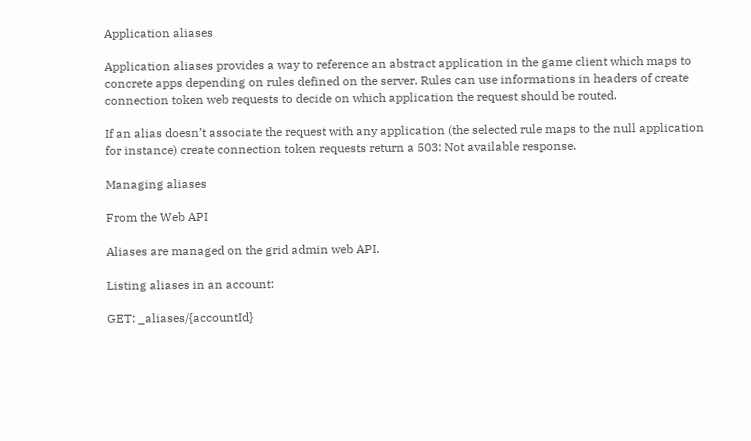Application aliases

Application aliases provides a way to reference an abstract application in the game client which maps to concrete apps depending on rules defined on the server. Rules can use informations in headers of create connection token web requests to decide on which application the request should be routed.

If an alias doesn’t associate the request with any application (the selected rule maps to the null application for instance) create connection token requests return a 503: Not available response.

Managing aliases

From the Web API

Aliases are managed on the grid admin web API.

Listing aliases in an account:

GET: _aliases/{accountId}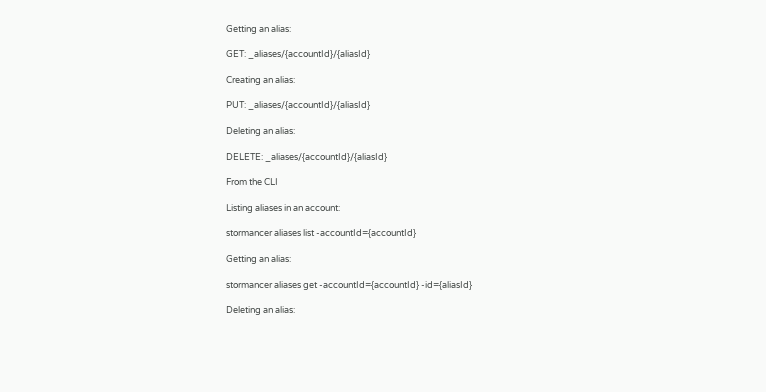Getting an alias:

GET: _aliases/{accountId}/{aliasId}

Creating an alias:

PUT: _aliases/{accountId}/{aliasId}

Deleting an alias:

DELETE: _aliases/{accountId}/{aliasId}

From the CLI

Listing aliases in an account:

stormancer aliases list -accountId={accountId}

Getting an alias:

stormancer aliases get -accountId={accountId} -id={aliasId}

Deleting an alias: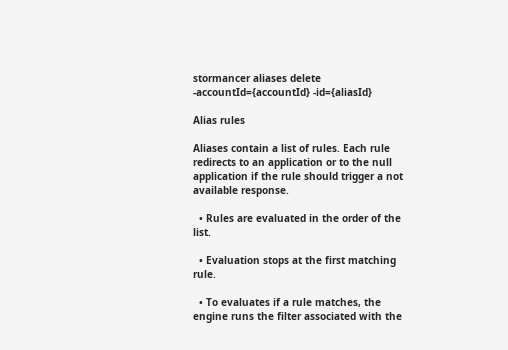stormancer aliases delete -accountId={accountId} -id={aliasId}

Alias rules

Aliases contain a list of rules. Each rule redirects to an application or to the null application if the rule should trigger a not available response.

  • Rules are evaluated in the order of the list.

  • Evaluation stops at the first matching rule.

  • To evaluates if a rule matches, the engine runs the filter associated with the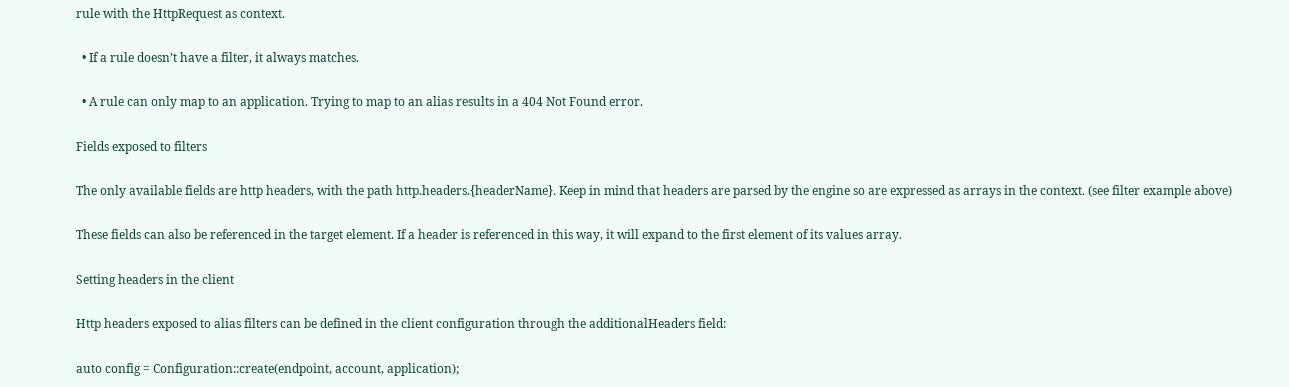rule with the HttpRequest as context.

  • If a rule doesn’t have a filter, it always matches.

  • A rule can only map to an application. Trying to map to an alias results in a 404 Not Found error.

Fields exposed to filters

The only available fields are http headers, with the path http.headers.{headerName}. Keep in mind that headers are parsed by the engine so are expressed as arrays in the context. (see filter example above)

These fields can also be referenced in the target element. If a header is referenced in this way, it will expand to the first element of its values array.

Setting headers in the client

Http headers exposed to alias filters can be defined in the client configuration through the additionalHeaders field:

auto config = Configuration::create(endpoint, account, application);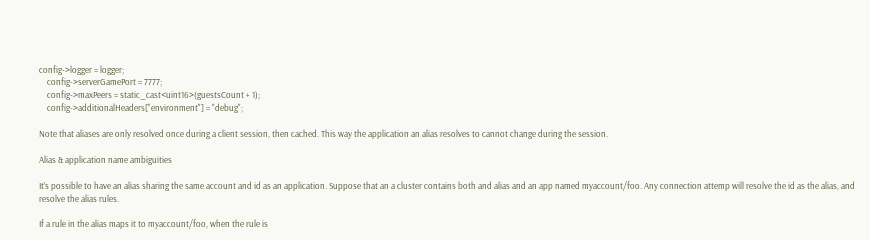config->logger = logger;
    config->serverGamePort = 7777;
    config->maxPeers = static_cast<uint16>(guestsCount + 1);
    config->additionalHeaders["environment"] = "debug";

Note that aliases are only resolved once during a client session, then cached. This way the application an alias resolves to cannot change during the session.

Alias & application name ambiguities

It’s possible to have an alias sharing the same account and id as an application. Suppose that an a cluster contains both and alias and an app named myaccount/foo. Any connection attemp will resolve the id as the alias, and resolve the alias rules.

If a rule in the alias maps it to myaccount/foo, when the rule is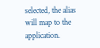selected, the alias will map to the application.